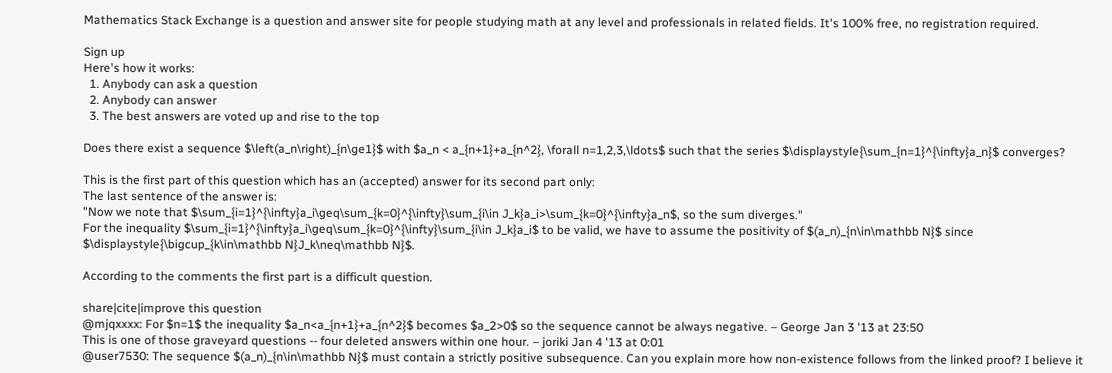Mathematics Stack Exchange is a question and answer site for people studying math at any level and professionals in related fields. It's 100% free, no registration required.

Sign up
Here's how it works:
  1. Anybody can ask a question
  2. Anybody can answer
  3. The best answers are voted up and rise to the top

Does there exist a sequence $\left(a_n\right)_{n\ge1}$ with $a_n < a_{n+1}+a_{n^2}, \forall n=1,2,3,\ldots$ such that the series $\displaystyle{\sum_{n=1}^{\infty}a_n}$ converges?

This is the first part of this question which has an (accepted) answer for its second part only:
The last sentence of the answer is:
"Now we note that $\sum_{i=1}^{\infty}a_i\geq\sum_{k=0}^{\infty}\sum_{i\in J_k}a_i>\sum_{k=0}^{\infty}a_n$, so the sum diverges."
For the inequality $\sum_{i=1}^{\infty}a_i\geq\sum_{k=0}^{\infty}\sum_{i\in J_k}a_i$ to be valid, we have to assume the positivity of $(a_n)_{n\in\mathbb N}$ since $\displaystyle{\bigcup_{k\in\mathbb N}J_k\neq\mathbb N}$.

According to the comments the first part is a difficult question.

share|cite|improve this question
@mjqxxxx: For $n=1$ the inequality $a_n<a_{n+1}+a_{n^2}$ becomes $a_2>0$ so the sequence cannot be always negative. – George Jan 3 '13 at 23:50
This is one of those graveyard questions -- four deleted answers within one hour. – joriki Jan 4 '13 at 0:01
@user7530: The sequence $(a_n)_{n\in\mathbb N}$ must contain a strictly positive subsequence. Can you explain more how non-existence follows from the linked proof? I believe it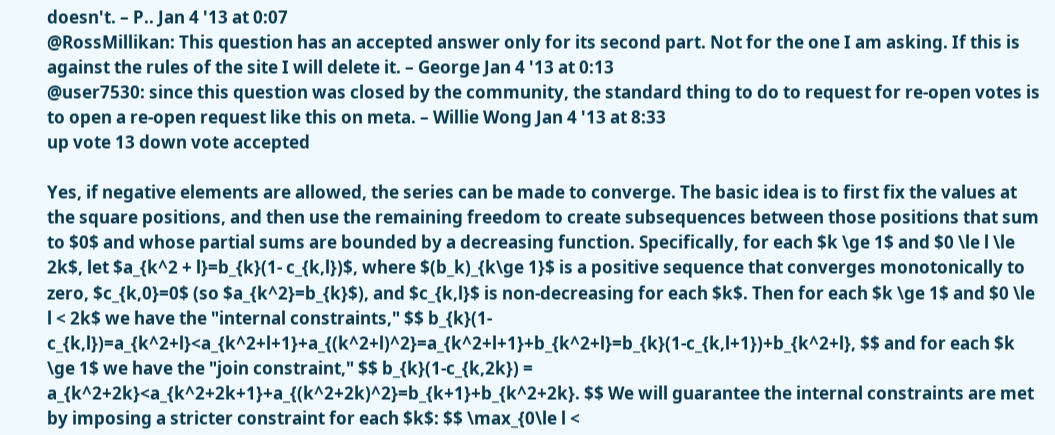doesn't. – P.. Jan 4 '13 at 0:07
@RossMillikan: This question has an accepted answer only for its second part. Not for the one I am asking. If this is against the rules of the site I will delete it. – George Jan 4 '13 at 0:13
@user7530: since this question was closed by the community, the standard thing to do to request for re-open votes is to open a re-open request like this on meta. – Willie Wong Jan 4 '13 at 8:33
up vote 13 down vote accepted

Yes, if negative elements are allowed, the series can be made to converge. The basic idea is to first fix the values at the square positions, and then use the remaining freedom to create subsequences between those positions that sum to $0$ and whose partial sums are bounded by a decreasing function. Specifically, for each $k \ge 1$ and $0 \le l \le 2k$, let $a_{k^2 + l}=b_{k}(1- c_{k,l})$, where $(b_k)_{k\ge 1}$ is a positive sequence that converges monotonically to zero, $c_{k,0}=0$ (so $a_{k^2}=b_{k}$), and $c_{k,l}$ is non-decreasing for each $k$. Then for each $k \ge 1$ and $0 \le l < 2k$ we have the "internal constraints," $$ b_{k}(1-c_{k,l})=a_{k^2+l}<a_{k^2+l+1}+a_{(k^2+l)^2}=a_{k^2+l+1}+b_{k^2+l}=b_{k}(1-c_{k,l+1})+b_{k^2+l}, $$ and for each $k \ge 1$ we have the "join constraint," $$ b_{k}(1-c_{k,2k}) = a_{k^2+2k}<a_{k^2+2k+1}+a_{(k^2+2k)^2}=b_{k+1}+b_{k^2+2k}. $$ We will guarantee the internal constraints are met by imposing a stricter constraint for each $k$: $$ \max_{0\le l <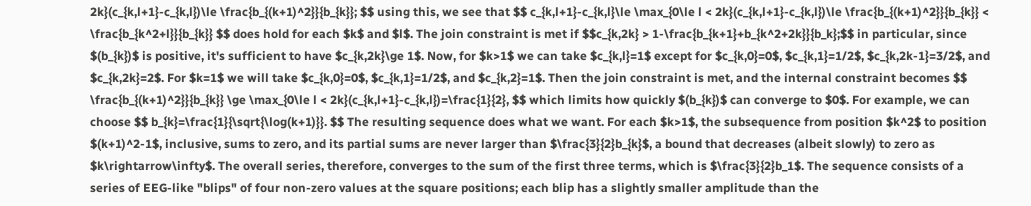2k}(c_{k,l+1}-c_{k,l})\le \frac{b_{(k+1)^2}}{b_{k}}; $$ using this, we see that $$ c_{k,l+1}-c_{k,l}\le \max_{0\le l < 2k}(c_{k,l+1}-c_{k,l})\le \frac{b_{(k+1)^2}}{b_{k}} < \frac{b_{k^2+l}}{b_{k}} $$ does hold for each $k$ and $l$. The join constraint is met if $$c_{k,2k} > 1-\frac{b_{k+1}+b_{k^2+2k}}{b_k};$$ in particular, since $(b_{k})$ is positive, it's sufficient to have $c_{k,2k}\ge 1$. Now, for $k>1$ we can take $c_{k,l}=1$ except for $c_{k,0}=0$, $c_{k,1}=1/2$, $c_{k,2k-1}=3/2$, and $c_{k,2k}=2$. For $k=1$ we will take $c_{k,0}=0$, $c_{k,1}=1/2$, and $c_{k,2}=1$. Then the join constraint is met, and the internal constraint becomes $$ \frac{b_{(k+1)^2}}{b_{k}} \ge \max_{0\le l < 2k}(c_{k,l+1}-c_{k,l})=\frac{1}{2}, $$ which limits how quickly $(b_{k})$ can converge to $0$. For example, we can choose $$ b_{k}=\frac{1}{\sqrt{\log(k+1)}}. $$ The resulting sequence does what we want. For each $k>1$, the subsequence from position $k^2$ to position $(k+1)^2-1$, inclusive, sums to zero, and its partial sums are never larger than $\frac{3}{2}b_{k}$, a bound that decreases (albeit slowly) to zero as $k\rightarrow\infty$. The overall series, therefore, converges to the sum of the first three terms, which is $\frac{3}{2}b_1$. The sequence consists of a series of EEG-like "blips" of four non-zero values at the square positions; each blip has a slightly smaller amplitude than the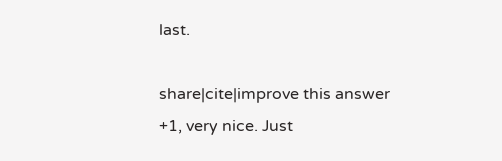last.

share|cite|improve this answer
+1, very nice. Just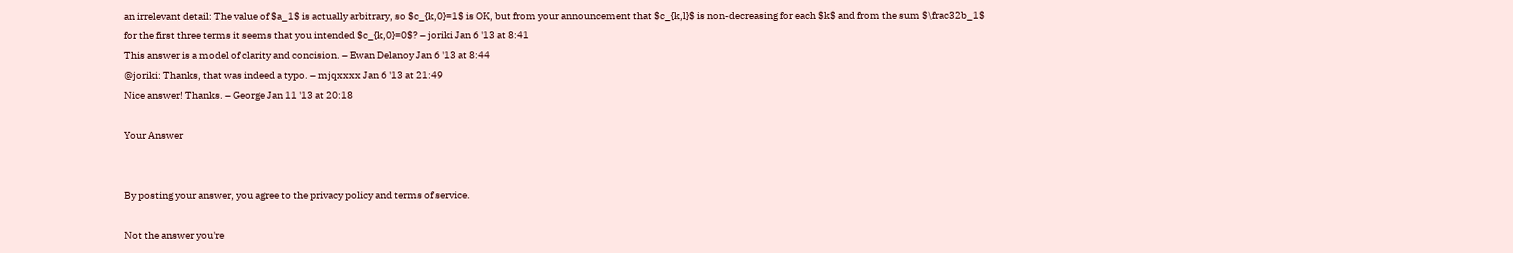an irrelevant detail: The value of $a_1$ is actually arbitrary, so $c_{k,0}=1$ is OK, but from your announcement that $c_{k,l}$ is non-decreasing for each $k$ and from the sum $\frac32b_1$ for the first three terms it seems that you intended $c_{k,0}=0$? – joriki Jan 6 '13 at 8:41
This answer is a model of clarity and concision. – Ewan Delanoy Jan 6 '13 at 8:44
@joriki: Thanks, that was indeed a typo. – mjqxxxx Jan 6 '13 at 21:49
Nice answer! Thanks. – George Jan 11 '13 at 20:18

Your Answer


By posting your answer, you agree to the privacy policy and terms of service.

Not the answer you're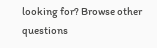looking for? Browse other questions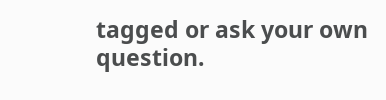tagged or ask your own question.